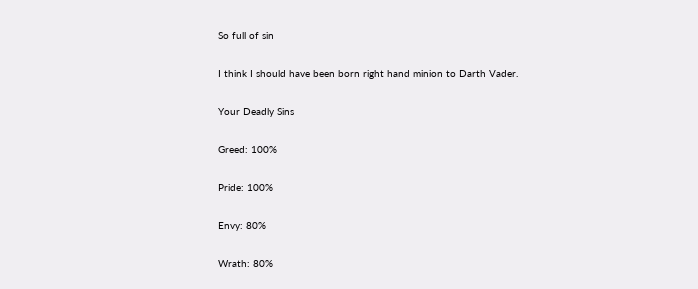So full of sin

I think I should have been born right hand minion to Darth Vader.

Your Deadly Sins

Greed: 100%

Pride: 100%

Envy: 80%

Wrath: 80%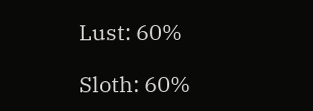Lust: 60%

Sloth: 60%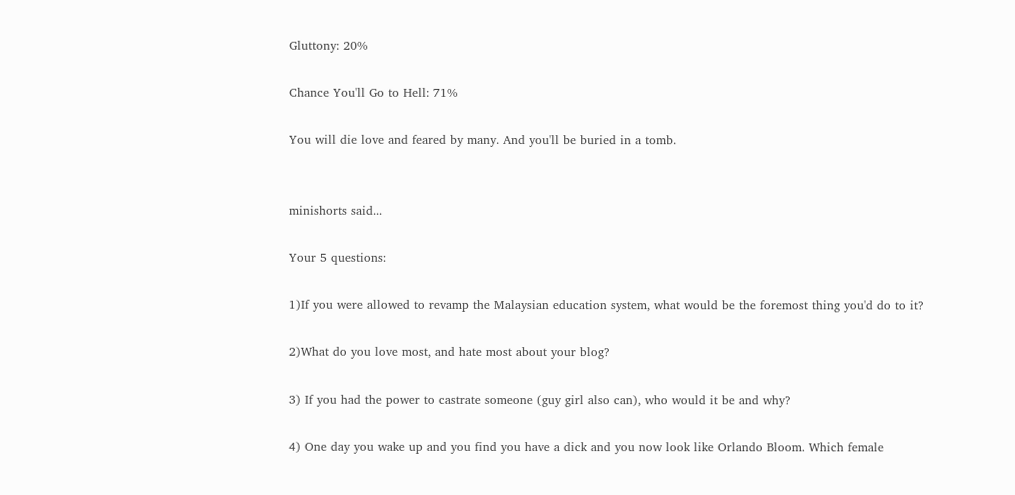Gluttony: 20%

Chance You'll Go to Hell: 71%

You will die love and feared by many. And you'll be buried in a tomb.


minishorts said...

Your 5 questions:

1)If you were allowed to revamp the Malaysian education system, what would be the foremost thing you'd do to it?

2)What do you love most, and hate most about your blog?

3) If you had the power to castrate someone (guy girl also can), who would it be and why?

4) One day you wake up and you find you have a dick and you now look like Orlando Bloom. Which female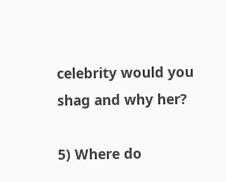celebrity would you shag and why her?

5) Where do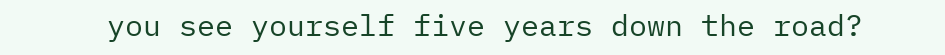you see yourself five years down the road?